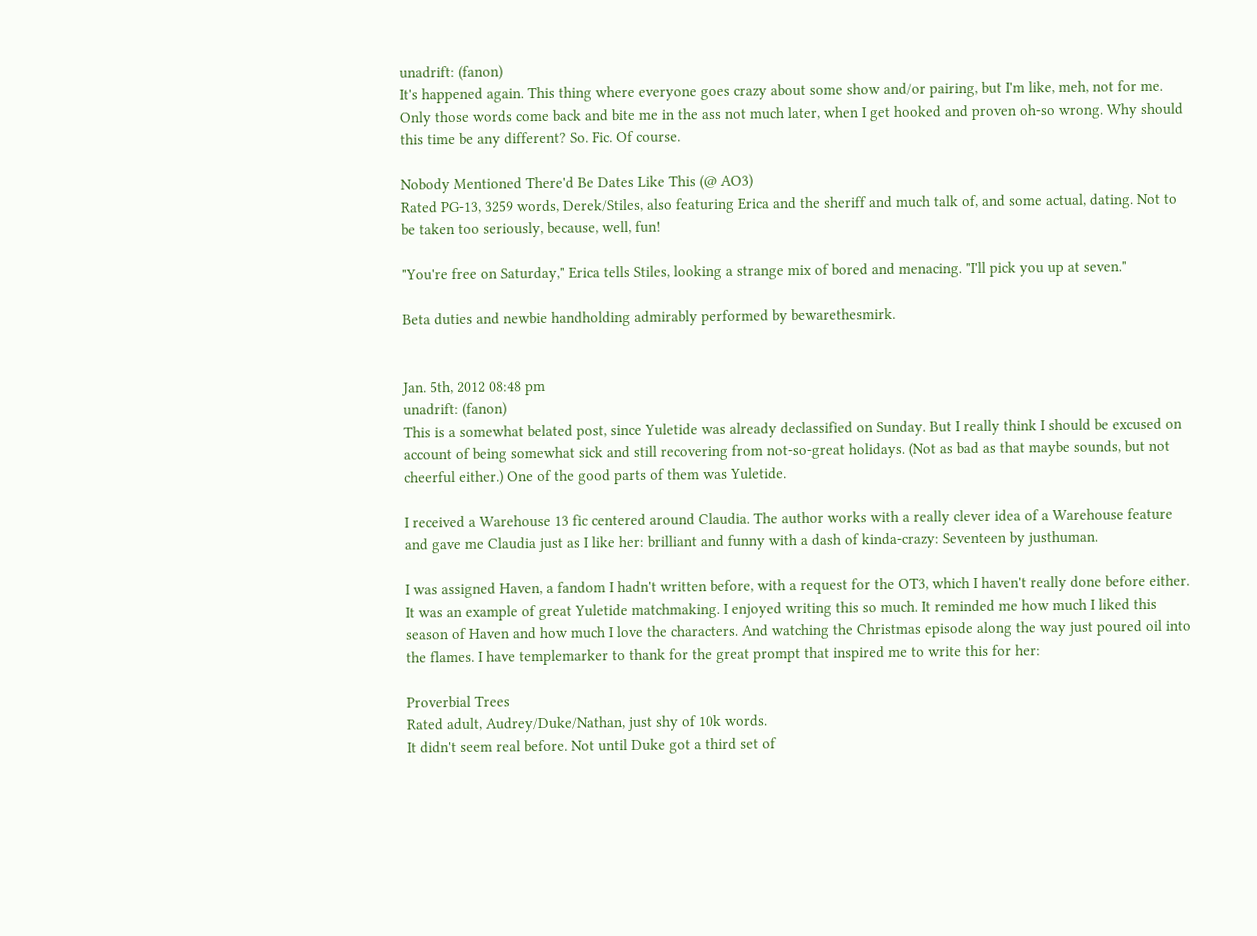unadrift: (fanon)
It's happened again. This thing where everyone goes crazy about some show and/or pairing, but I'm like, meh, not for me. Only those words come back and bite me in the ass not much later, when I get hooked and proven oh-so wrong. Why should this time be any different? So. Fic. Of course.

Nobody Mentioned There'd Be Dates Like This (@ AO3)
Rated PG-13, 3259 words, Derek/Stiles, also featuring Erica and the sheriff and much talk of, and some actual, dating. Not to be taken too seriously, because, well, fun!

"You're free on Saturday," Erica tells Stiles, looking a strange mix of bored and menacing. "I'll pick you up at seven."

Beta duties and newbie handholding admirably performed by bewarethesmirk.


Jan. 5th, 2012 08:48 pm
unadrift: (fanon)
This is a somewhat belated post, since Yuletide was already declassified on Sunday. But I really think I should be excused on account of being somewhat sick and still recovering from not-so-great holidays. (Not as bad as that maybe sounds, but not cheerful either.) One of the good parts of them was Yuletide.

I received a Warehouse 13 fic centered around Claudia. The author works with a really clever idea of a Warehouse feature and gave me Claudia just as I like her: brilliant and funny with a dash of kinda-crazy: Seventeen by justhuman.

I was assigned Haven, a fandom I hadn't written before, with a request for the OT3, which I haven't really done before either. It was an example of great Yuletide matchmaking. I enjoyed writing this so much. It reminded me how much I liked this season of Haven and how much I love the characters. And watching the Christmas episode along the way just poured oil into the flames. I have templemarker to thank for the great prompt that inspired me to write this for her:

Proverbial Trees
Rated adult, Audrey/Duke/Nathan, just shy of 10k words.
It didn't seem real before. Not until Duke got a third set of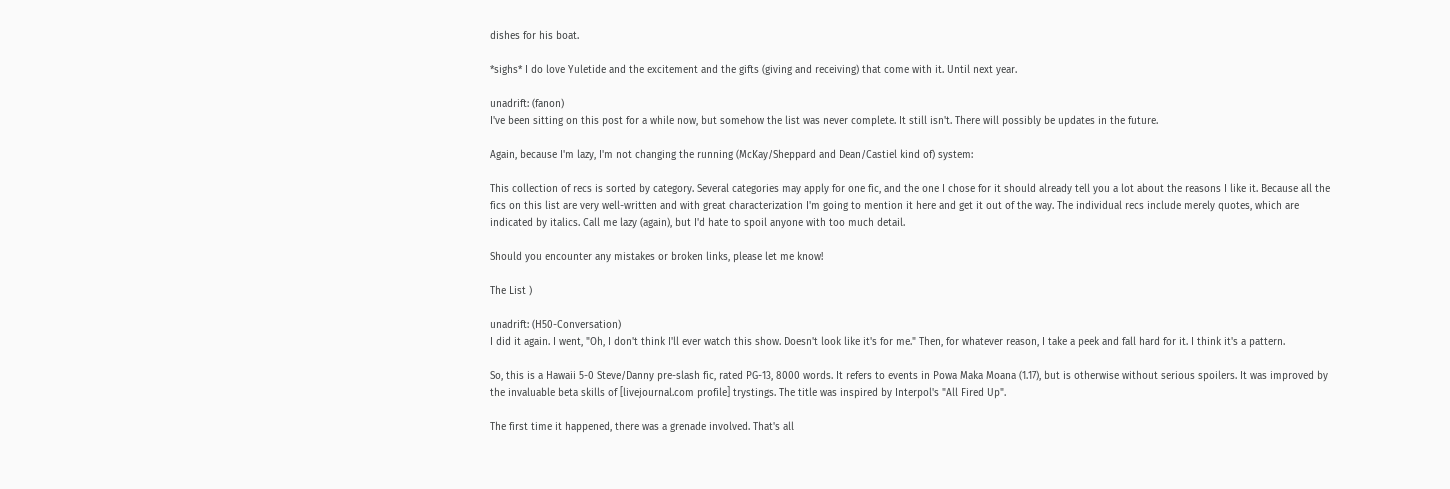dishes for his boat.

*sighs* I do love Yuletide and the excitement and the gifts (giving and receiving) that come with it. Until next year.

unadrift: (fanon)
I've been sitting on this post for a while now, but somehow the list was never complete. It still isn't. There will possibly be updates in the future.

Again, because I'm lazy, I'm not changing the running (McKay/Sheppard and Dean/Castiel kind of) system:

This collection of recs is sorted by category. Several categories may apply for one fic, and the one I chose for it should already tell you a lot about the reasons I like it. Because all the fics on this list are very well-written and with great characterization I'm going to mention it here and get it out of the way. The individual recs include merely quotes, which are indicated by italics. Call me lazy (again), but I'd hate to spoil anyone with too much detail.

Should you encounter any mistakes or broken links, please let me know!

The List )

unadrift: (H50-Conversation)
I did it again. I went, "Oh, I don't think I'll ever watch this show. Doesn't look like it's for me." Then, for whatever reason, I take a peek and fall hard for it. I think it's a pattern.

So, this is a Hawaii 5-0 Steve/Danny pre-slash fic, rated PG-13, 8000 words. It refers to events in Powa Maka Moana (1.17), but is otherwise without serious spoilers. It was improved by the invaluable beta skills of [livejournal.com profile] trystings. The title was inspired by Interpol's "All Fired Up".

The first time it happened, there was a grenade involved. That's all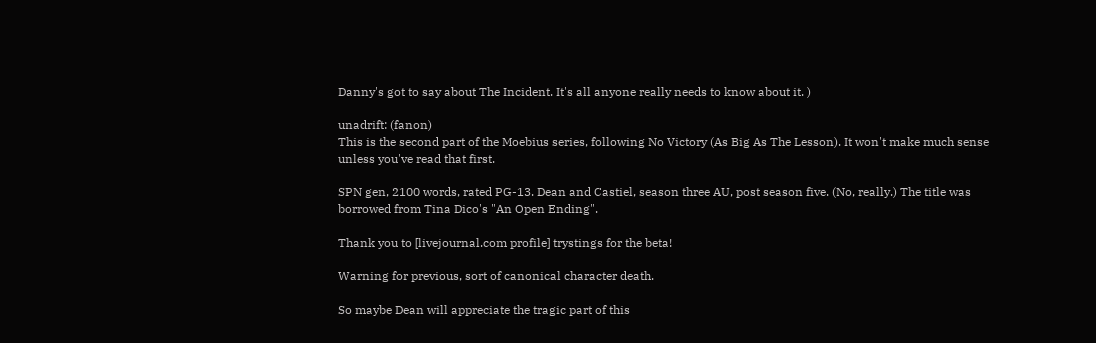Danny's got to say about The Incident. It's all anyone really needs to know about it. )

unadrift: (fanon)
This is the second part of the Moebius series, following No Victory (As Big As The Lesson). It won't make much sense unless you've read that first.

SPN gen, 2100 words, rated PG-13. Dean and Castiel, season three AU, post season five. (No, really.) The title was borrowed from Tina Dico's "An Open Ending".

Thank you to [livejournal.com profile] trystings for the beta!

Warning for previous, sort of canonical character death.

So maybe Dean will appreciate the tragic part of this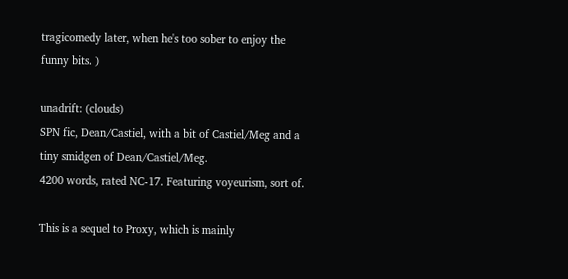tragicomedy later, when he's too sober to enjoy the funny bits. )

unadrift: (clouds)
SPN fic, Dean/Castiel, with a bit of Castiel/Meg and a tiny smidgen of Dean/Castiel/Meg.
4200 words, rated NC-17. Featuring voyeurism, sort of.

This is a sequel to Proxy, which is mainly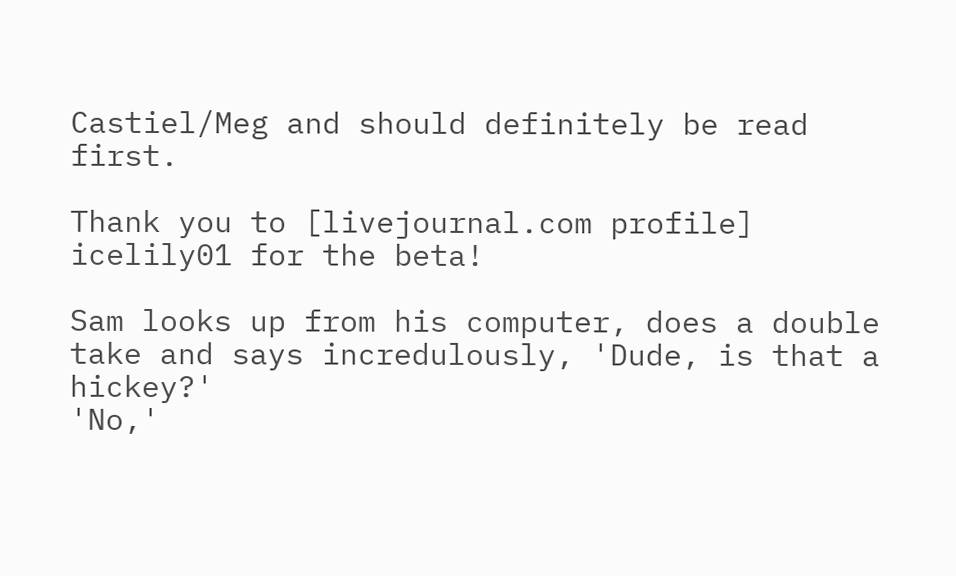Castiel/Meg and should definitely be read first.

Thank you to [livejournal.com profile] icelily01 for the beta!

Sam looks up from his computer, does a double take and says incredulously, 'Dude, is that a hickey?'
'No,'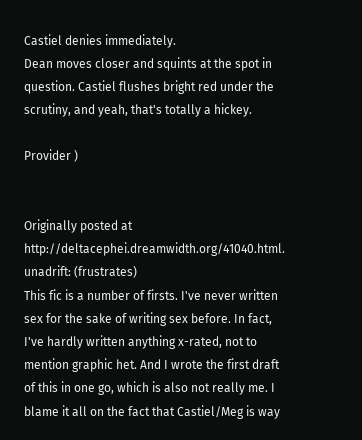Castiel denies immediately.
Dean moves closer and squints at the spot in question. Castiel flushes bright red under the scrutiny, and yeah, that's totally a hickey.

Provider )


Originally posted at http://deltacephei.dreamwidth.org/41040.html.
unadrift: (frustrates)
This fic is a number of firsts. I've never written sex for the sake of writing sex before. In fact, I've hardly written anything x-rated, not to mention graphic het. And I wrote the first draft of this in one go, which is also not really me. I blame it all on the fact that Castiel/Meg is way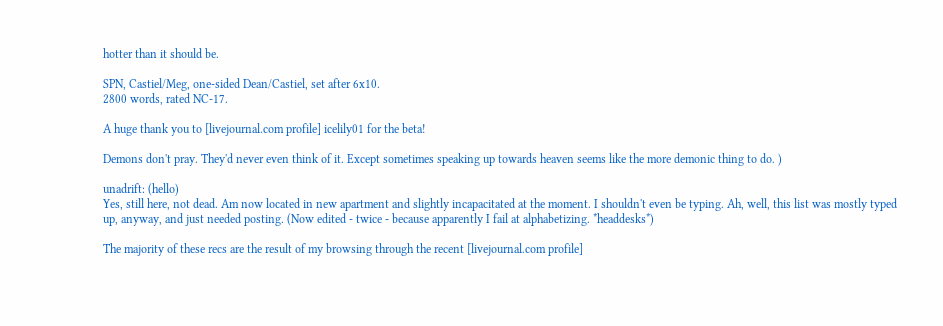hotter than it should be.

SPN, Castiel/Meg, one-sided Dean/Castiel, set after 6x10.
2800 words, rated NC-17.

A huge thank you to [livejournal.com profile] icelily01 for the beta!

Demons don't pray. They'd never even think of it. Except sometimes speaking up towards heaven seems like the more demonic thing to do. )

unadrift: (hello)
Yes, still here, not dead. Am now located in new apartment and slightly incapacitated at the moment. I shouldn't even be typing. Ah, well, this list was mostly typed up, anyway, and just needed posting. (Now edited - twice - because apparently I fail at alphabetizing. *headdesks*)

The majority of these recs are the result of my browsing through the recent [livejournal.com profile]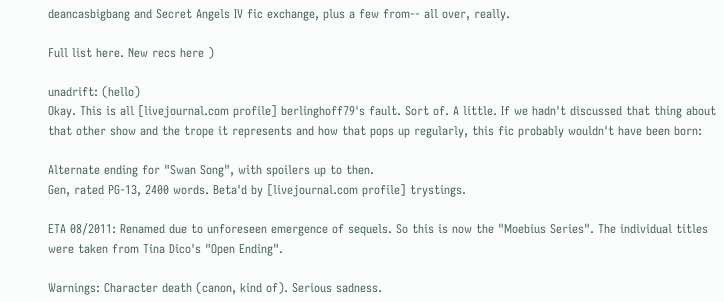deancasbigbang and Secret Angels IV fic exchange, plus a few from-- all over, really.

Full list here. New recs here )

unadrift: (hello)
Okay. This is all [livejournal.com profile] berlinghoff79's fault. Sort of. A little. If we hadn't discussed that thing about that other show and the trope it represents and how that pops up regularly, this fic probably wouldn't have been born:

Alternate ending for "Swan Song", with spoilers up to then.
Gen, rated PG-13, 2400 words. Beta'd by [livejournal.com profile] trystings.

ETA 08/2011: Renamed due to unforeseen emergence of sequels. So this is now the "Moebius Series". The individual titles were taken from Tina Dico's "Open Ending".

Warnings: Character death (canon, kind of). Serious sadness.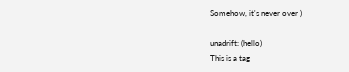Somehow, it's never over )

unadrift: (hello)
This is a tag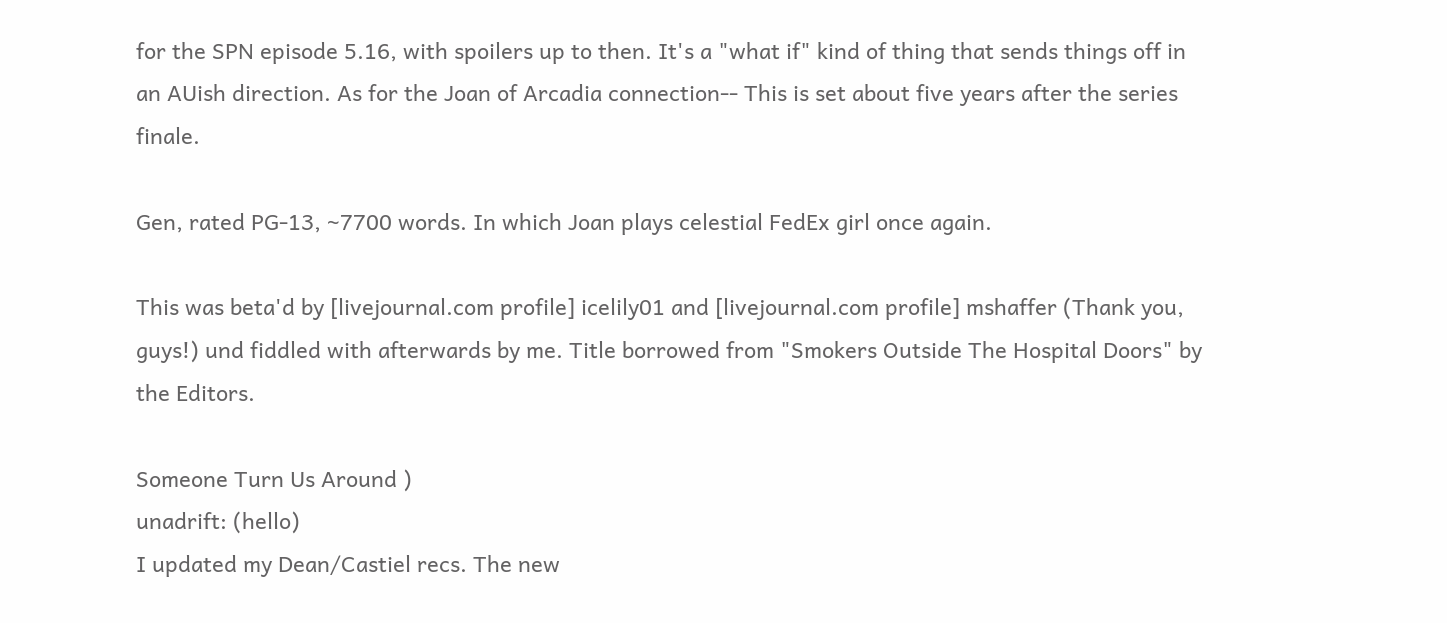for the SPN episode 5.16, with spoilers up to then. It's a "what if" kind of thing that sends things off in an AUish direction. As for the Joan of Arcadia connection-- This is set about five years after the series finale.

Gen, rated PG-13, ~7700 words. In which Joan plays celestial FedEx girl once again.

This was beta'd by [livejournal.com profile] icelily01 and [livejournal.com profile] mshaffer (Thank you, guys!) und fiddled with afterwards by me. Title borrowed from "Smokers Outside The Hospital Doors" by the Editors.

Someone Turn Us Around )
unadrift: (hello)
I updated my Dean/Castiel recs. The new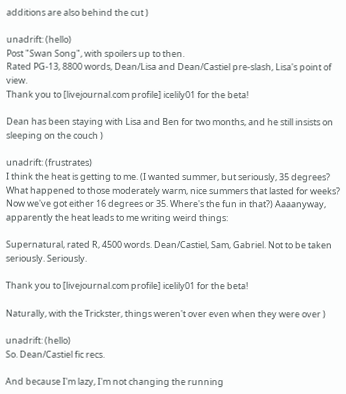additions are also behind the cut )

unadrift: (hello)
Post "Swan Song", with spoilers up to then.
Rated PG-13, 8800 words, Dean/Lisa and Dean/Castiel pre-slash, Lisa's point of view.
Thank you to [livejournal.com profile] icelily01 for the beta!

Dean has been staying with Lisa and Ben for two months, and he still insists on sleeping on the couch )

unadrift: (frustrates)
I think the heat is getting to me. (I wanted summer, but seriously, 35 degrees? What happened to those moderately warm, nice summers that lasted for weeks? Now we've got either 16 degrees or 35. Where's the fun in that?) Aaaanyway, apparently the heat leads to me writing weird things:

Supernatural, rated R, 4500 words. Dean/Castiel, Sam, Gabriel. Not to be taken seriously. Seriously.

Thank you to [livejournal.com profile] icelily01 for the beta!

Naturally, with the Trickster, things weren't over even when they were over )

unadrift: (hello)
So. Dean/Castiel fic recs.

And because I'm lazy, I'm not changing the running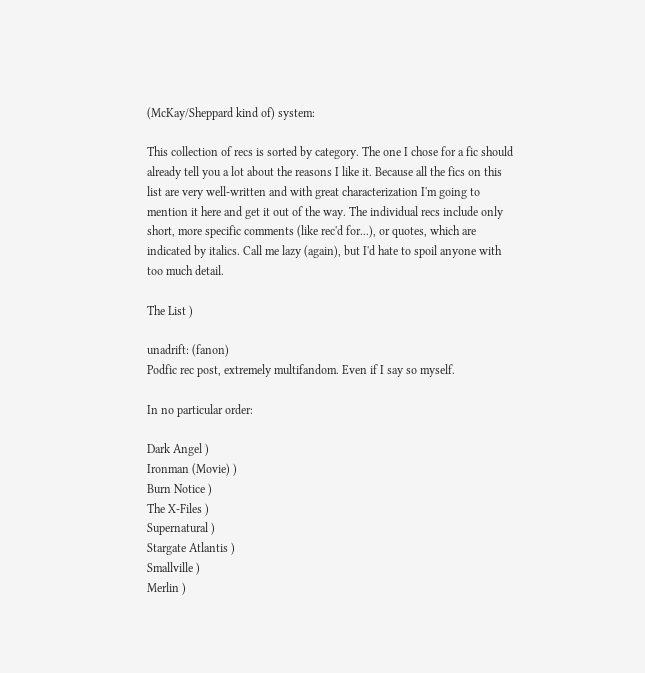(McKay/Sheppard kind of) system:

This collection of recs is sorted by category. The one I chose for a fic should already tell you a lot about the reasons I like it. Because all the fics on this list are very well-written and with great characterization I'm going to mention it here and get it out of the way. The individual recs include only short, more specific comments (like rec'd for...), or quotes, which are indicated by italics. Call me lazy (again), but I'd hate to spoil anyone with too much detail.

The List )

unadrift: (fanon)
Podfic rec post, extremely multifandom. Even if I say so myself.

In no particular order:

Dark Angel )
Ironman (Movie) )
Burn Notice )
The X-Files )
Supernatural )
Stargate Atlantis )
Smallville )
Merlin )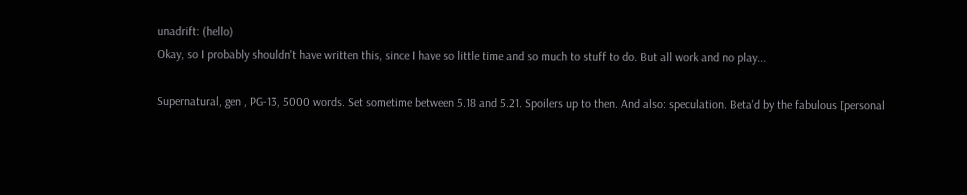unadrift: (hello)
Okay, so I probably shouldn't have written this, since I have so little time and so much to stuff to do. But all work and no play...

Supernatural, gen , PG-13, 5000 words. Set sometime between 5.18 and 5.21. Spoilers up to then. And also: speculation. Beta'd by the fabulous [personal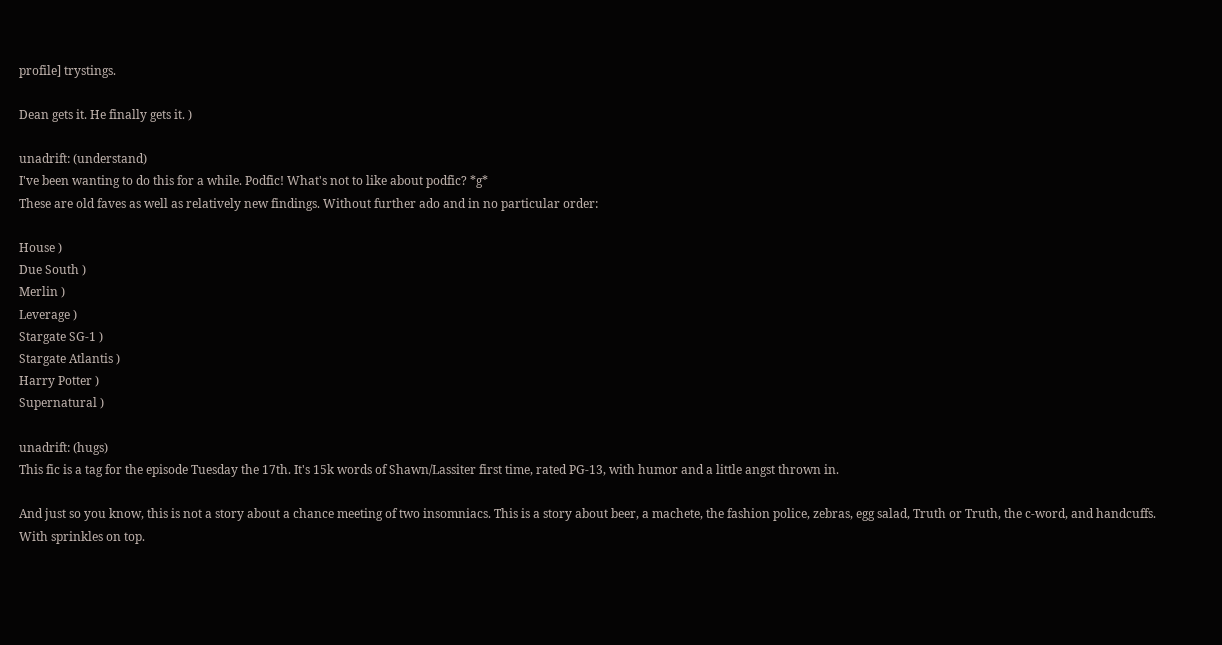profile] trystings.

Dean gets it. He finally gets it. )

unadrift: (understand)
I've been wanting to do this for a while. Podfic! What's not to like about podfic? *g*
These are old faves as well as relatively new findings. Without further ado and in no particular order:

House )
Due South )
Merlin )
Leverage )
Stargate SG-1 )
Stargate Atlantis )
Harry Potter )
Supernatural )

unadrift: (hugs)
This fic is a tag for the episode Tuesday the 17th. It's 15k words of Shawn/Lassiter first time, rated PG-13, with humor and a little angst thrown in.

And just so you know, this is not a story about a chance meeting of two insomniacs. This is a story about beer, a machete, the fashion police, zebras, egg salad, Truth or Truth, the c-word, and handcuffs. With sprinkles on top.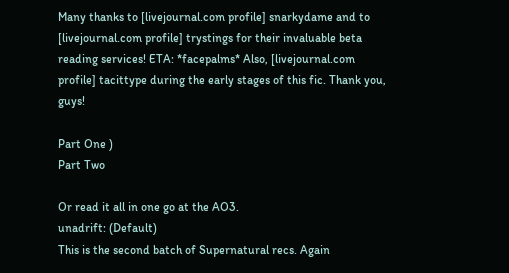Many thanks to [livejournal.com profile] snarkydame and to [livejournal.com profile] trystings for their invaluable beta reading services! ETA: *facepalms* Also, [livejournal.com profile] tacittype during the early stages of this fic. Thank you, guys!

Part One )
Part Two

Or read it all in one go at the AO3.
unadrift: (Default)
This is the second batch of Supernatural recs. Again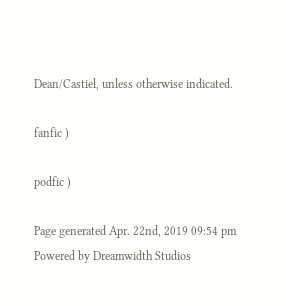Dean/Castiel, unless otherwise indicated.

fanfic )

podfic )

Page generated Apr. 22nd, 2019 09:54 pm
Powered by Dreamwidth Studios